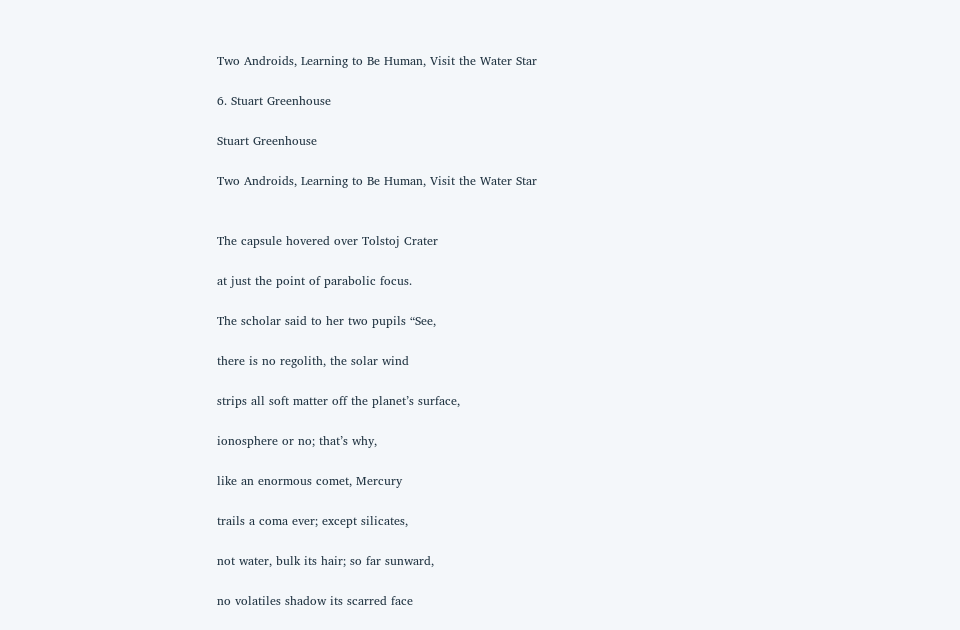Two Androids, Learning to Be Human, Visit the Water Star

6. Stuart Greenhouse

Stuart Greenhouse

Two Androids, Learning to Be Human, Visit the Water Star


The capsule hovered over Tolstoj Crater

at just the point of parabolic focus.

The scholar said to her two pupils “See,

there is no regolith, the solar wind

strips all soft matter off the planet’s surface,

ionosphere or no; that’s why,

like an enormous comet, Mercury

trails a coma ever; except silicates,

not water, bulk its hair; so far sunward,

no volatiles shadow its scarred face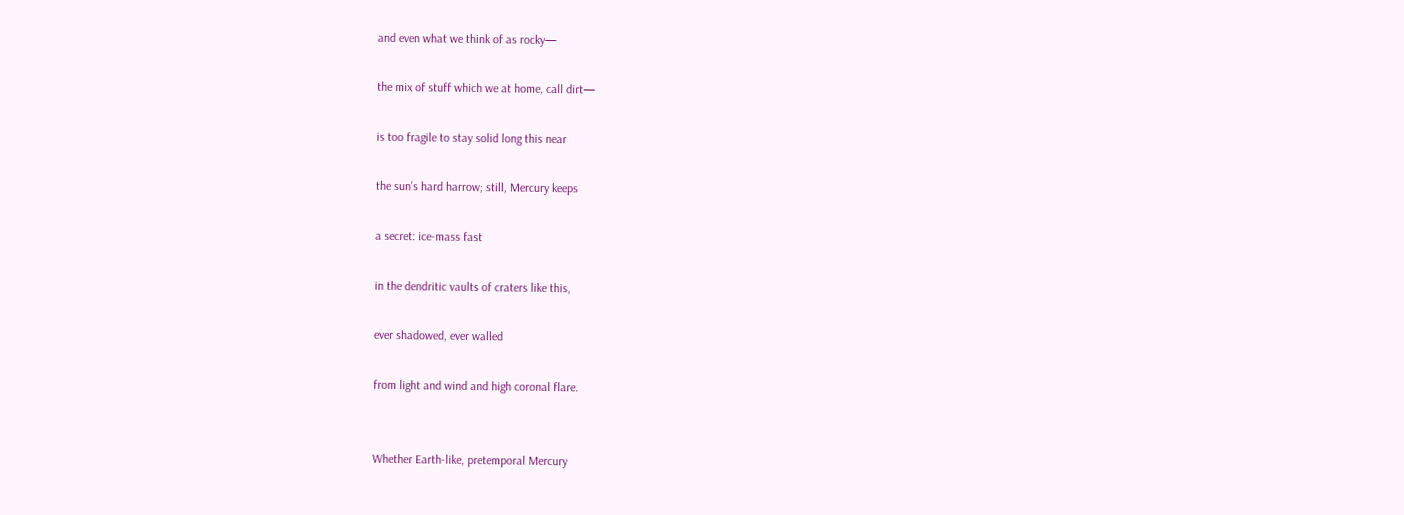and even what we think of as rocky—

the mix of stuff which we at home, call dirt—

is too fragile to stay solid long this near

the sun’s hard harrow; still, Mercury keeps

a secret: ice-mass fast

in the dendritic vaults of craters like this,

ever shadowed, ever walled

from light and wind and high coronal flare.


Whether Earth-like, pretemporal Mercury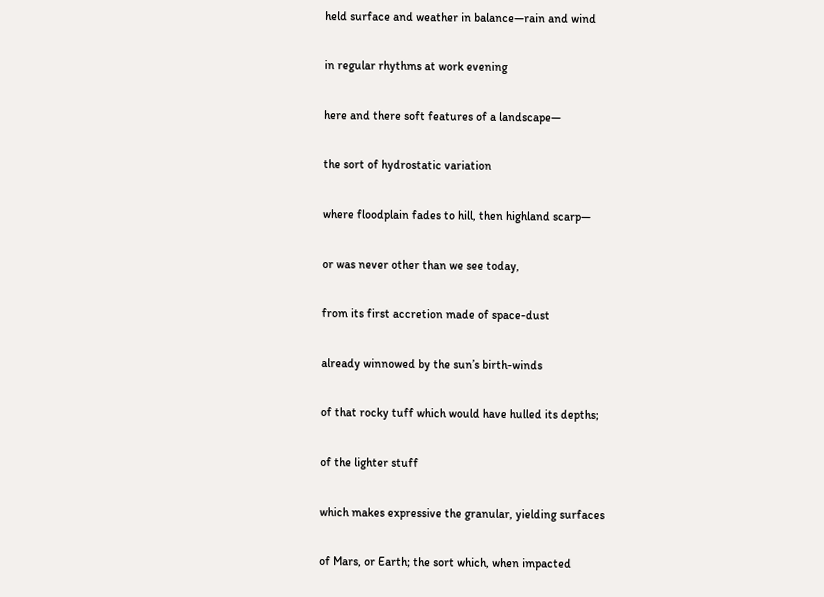held surface and weather in balance—rain and wind

in regular rhythms at work evening

here and there soft features of a landscape—

the sort of hydrostatic variation

where floodplain fades to hill, then highland scarp—

or was never other than we see today,

from its first accretion made of space-dust

already winnowed by the sun’s birth-winds

of that rocky tuff which would have hulled its depths;

of the lighter stuff

which makes expressive the granular, yielding surfaces

of Mars, or Earth; the sort which, when impacted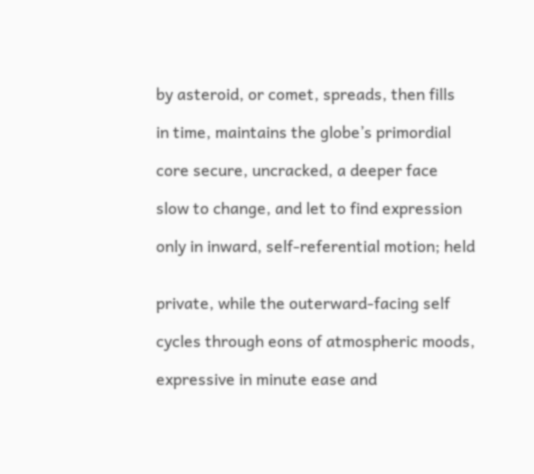by asteroid, or comet, spreads, then fills

in time, maintains the globe’s primordial

core secure, uncracked, a deeper face

slow to change, and let to find expression

only in inward, self-referential motion; held


private, while the outerward-facing self

cycles through eons of atmospheric moods,

expressive in minute ease and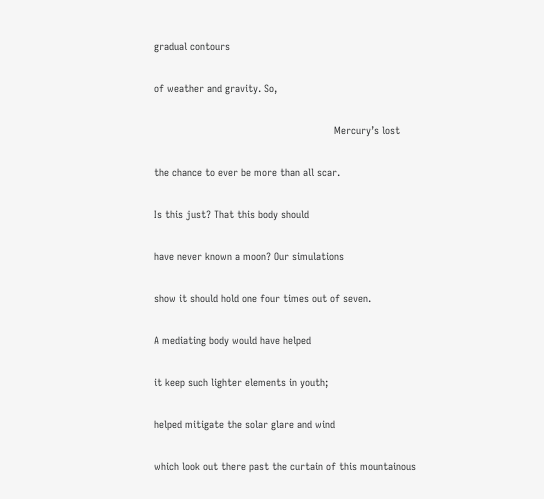gradual contours

of weather and gravity. So,

                                                            Mercury’s lost

the chance to ever be more than all scar.

Is this just? That this body should

have never known a moon? Our simulations

show it should hold one four times out of seven.

A mediating body would have helped

it keep such lighter elements in youth;

helped mitigate the solar glare and wind

which look out there past the curtain of this mountainous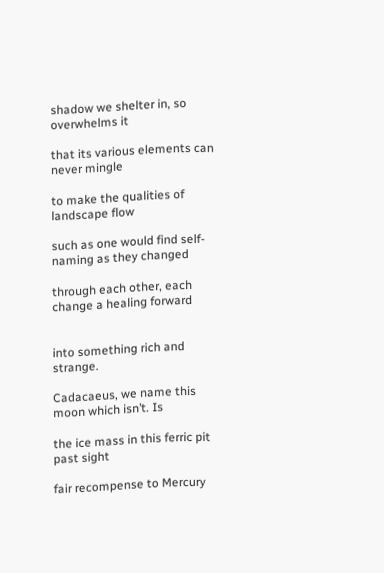shadow we shelter in, so overwhelms it

that its various elements can never mingle

to make the qualities of landscape flow

such as one would find self-naming as they changed

through each other, each change a healing forward


into something rich and strange.

Cadacaeus, we name this moon which isn’t. Is

the ice mass in this ferric pit past sight

fair recompense to Mercury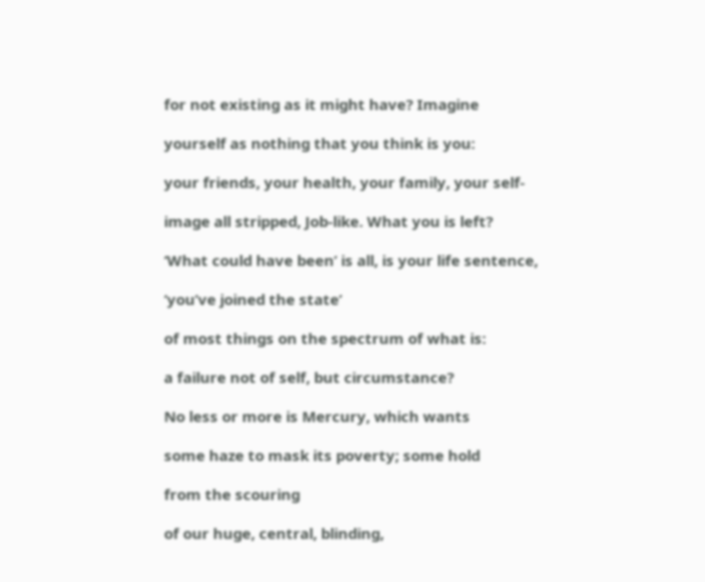for not existing as it might have? Imagine

yourself as nothing that you think is you:

your friends, your health, your family, your self-

image all stripped, Job-like. What you is left?

‘What could have been’ is all, is your life sentence,

‘you’ve joined the state’

of most things on the spectrum of what is:

a failure not of self, but circumstance?

No less or more is Mercury, which wants

some haze to mask its poverty; some hold

from the scouring

of our huge, central, blinding,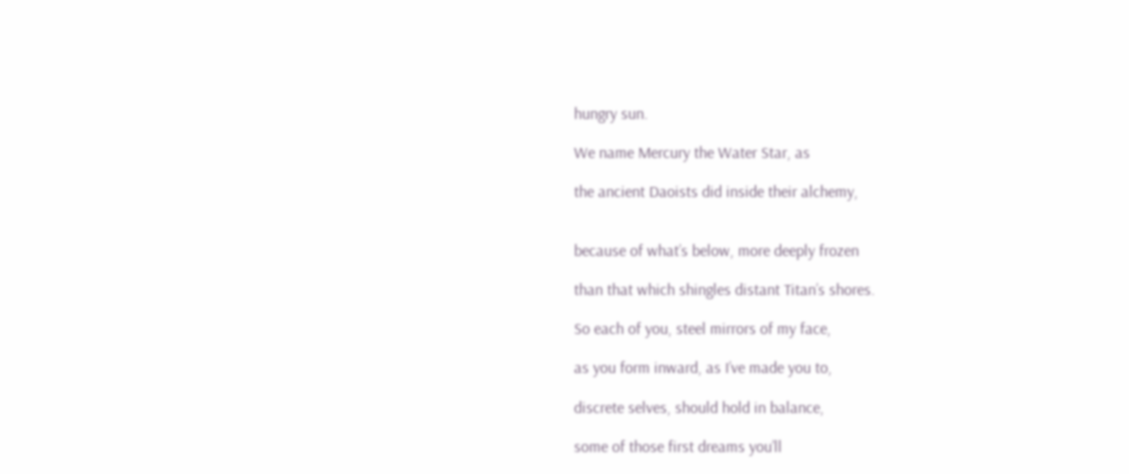hungry sun.

We name Mercury the Water Star, as

the ancient Daoists did inside their alchemy,


because of what’s below, more deeply frozen

than that which shingles distant Titan’s shores.

So each of you, steel mirrors of my face,

as you form inward, as I’ve made you to,

discrete selves, should hold in balance,

some of those first dreams you’ll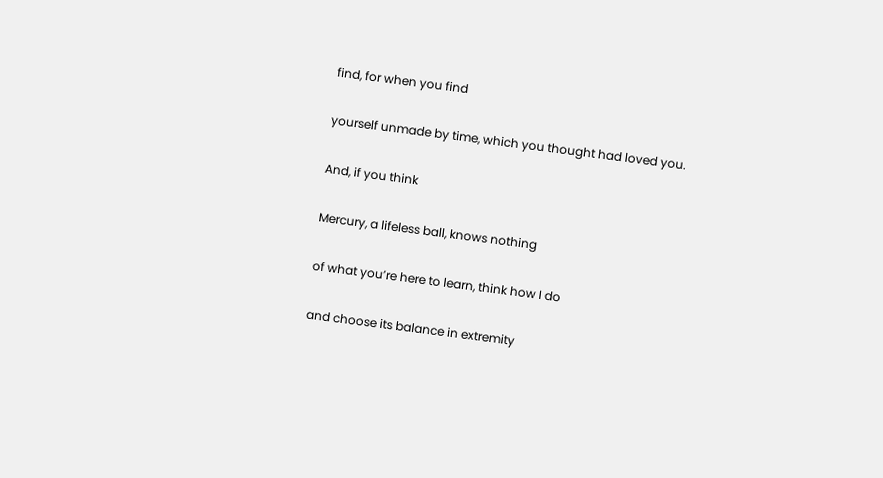find, for when you find

yourself unmade by time, which you thought had loved you.

And, if you think

Mercury, a lifeless ball, knows nothing

of what you’re here to learn, think how I do

and choose its balance in extremity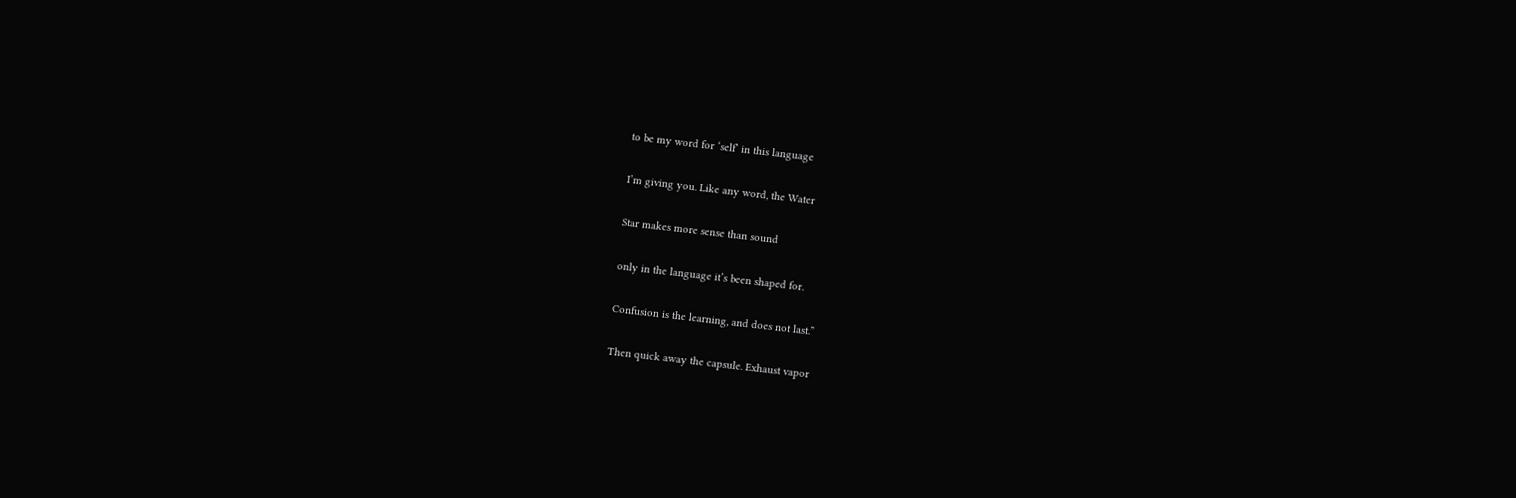to be my word for ‘self’ in this language

I’m giving you. Like any word, the Water

Star makes more sense than sound

only in the language it’s been shaped for.

Confusion is the learning, and does not last.”

Then quick away the capsule. Exhaust vapor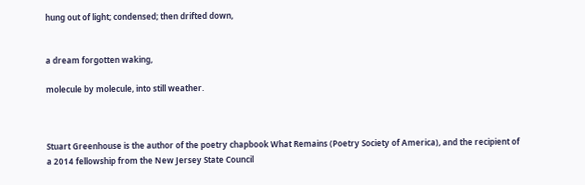hung out of light; condensed; then drifted down,


a dream forgotten waking,

molecule by molecule, into still weather.



Stuart Greenhouse is the author of the poetry chapbook What Remains (Poetry Society of America), and the recipient of a 2014 fellowship from the New Jersey State Council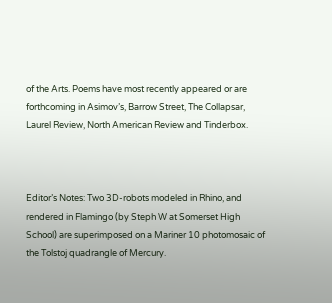of the Arts. Poems have most recently appeared or are forthcoming in Asimov’s, Barrow Street, The Collapsar, Laurel Review, North American Review and Tinderbox.



Editor’s Notes: Two 3D-robots modeled in Rhino, and rendered in Flamingo (by Steph W at Somerset High School) are superimposed on a Mariner 10 photomosaic of the Tolstoj quadrangle of Mercury.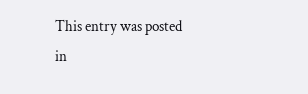This entry was posted in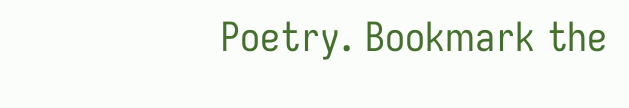Poetry. Bookmark the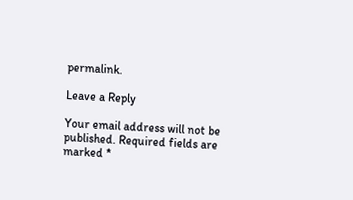permalink.

Leave a Reply

Your email address will not be published. Required fields are marked *